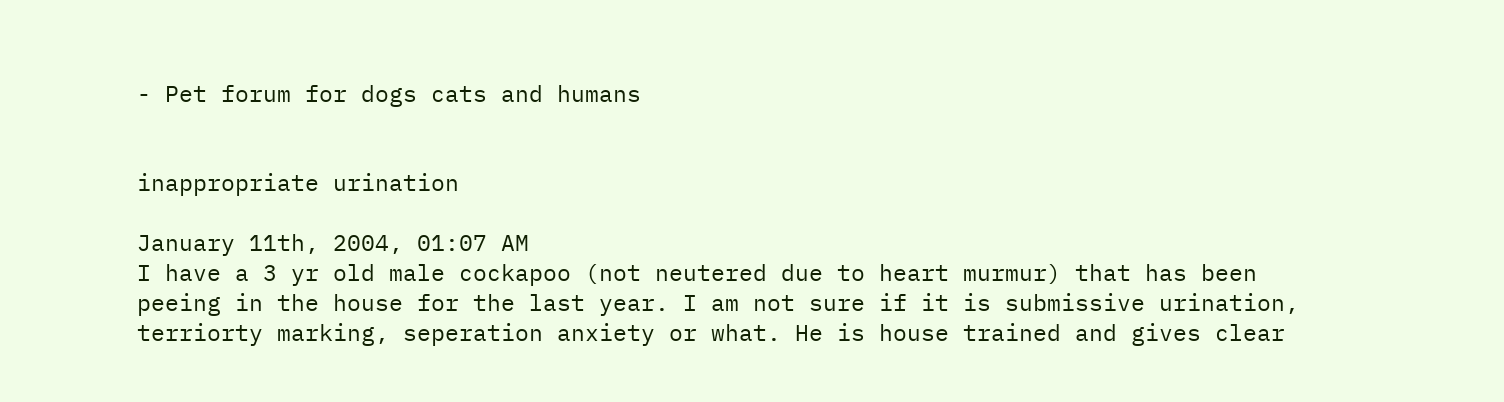- Pet forum for dogs cats and humans


inappropriate urination

January 11th, 2004, 01:07 AM
I have a 3 yr old male cockapoo (not neutered due to heart murmur) that has been peeing in the house for the last year. I am not sure if it is submissive urination, terriorty marking, seperation anxiety or what. He is house trained and gives clear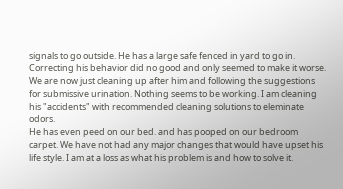signals to go outside. He has a large safe fenced in yard to go in. Correcting his behavior did no good and only seemed to make it worse. We are now just cleaning up after him and following the suggestions for submissive urination. Nothing seems to be working. I am cleaning his "accidents" with recommended cleaning solutions to eleminate odors.
He has even peed on our bed. and has pooped on our bedroom carpet. We have not had any major changes that would have upset his life style. I am at a loss as what his problem is and how to solve it.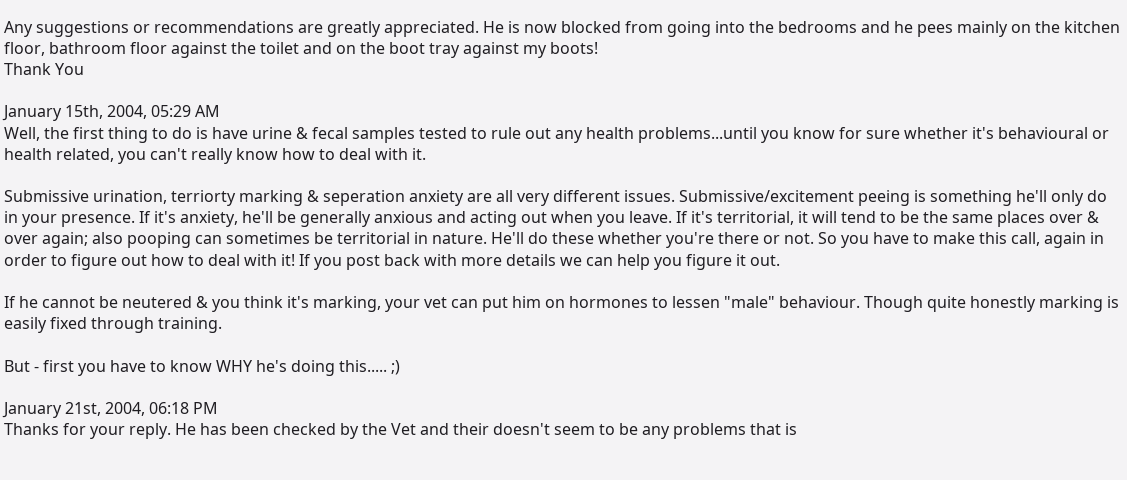Any suggestions or recommendations are greatly appreciated. He is now blocked from going into the bedrooms and he pees mainly on the kitchen floor, bathroom floor against the toilet and on the boot tray against my boots!
Thank You

January 15th, 2004, 05:29 AM
Well, the first thing to do is have urine & fecal samples tested to rule out any health problems...until you know for sure whether it's behavioural or health related, you can't really know how to deal with it.

Submissive urination, terriorty marking & seperation anxiety are all very different issues. Submissive/excitement peeing is something he'll only do in your presence. If it's anxiety, he'll be generally anxious and acting out when you leave. If it's territorial, it will tend to be the same places over & over again; also pooping can sometimes be territorial in nature. He'll do these whether you're there or not. So you have to make this call, again in order to figure out how to deal with it! If you post back with more details we can help you figure it out.

If he cannot be neutered & you think it's marking, your vet can put him on hormones to lessen "male" behaviour. Though quite honestly marking is easily fixed through training.

But - first you have to know WHY he's doing this..... ;)

January 21st, 2004, 06:18 PM
Thanks for your reply. He has been checked by the Vet and their doesn't seem to be any problems that is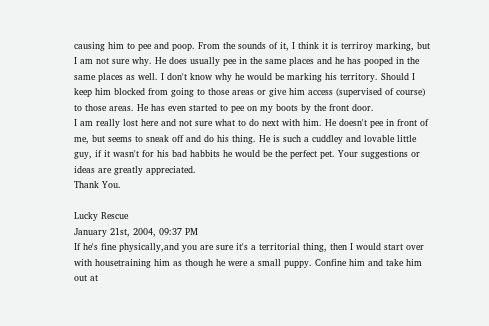causing him to pee and poop. From the sounds of it, I think it is terriroy marking, but I am not sure why. He does usually pee in the same places and he has pooped in the same places as well. I don't know why he would be marking his territory. Should I keep him blocked from going to those areas or give him access (supervised of course) to those areas. He has even started to pee on my boots by the front door.
I am really lost here and not sure what to do next with him. He doesn't pee in front of me, but seems to sneak off and do his thing. He is such a cuddley and lovable little guy, if it wasn't for his bad habbits he would be the perfect pet. Your suggestions or ideas are greatly appreciated.
Thank You.

Lucky Rescue
January 21st, 2004, 09:37 PM
If he's fine physically,and you are sure it's a territorial thing, then I would start over with housetraining him as though he were a small puppy. Confine him and take him out at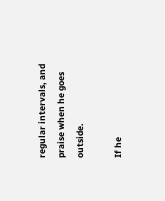regular intervals, and praise when he goes outside.

If he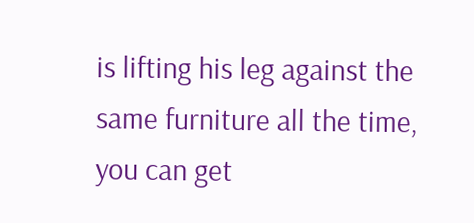is lifting his leg against the same furniture all the time, you can get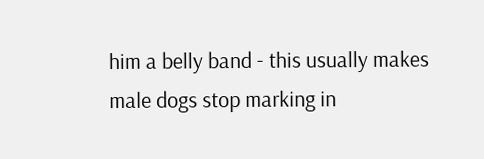him a belly band - this usually makes male dogs stop marking in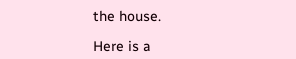the house.

Here is a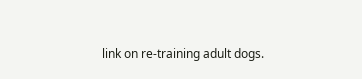link on re-training adult dogs.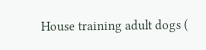House training adult dogs (